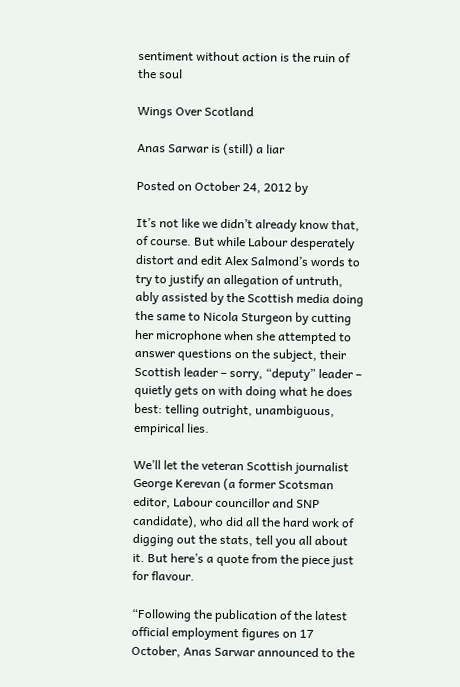sentiment without action is the ruin of the soul

Wings Over Scotland

Anas Sarwar is (still) a liar

Posted on October 24, 2012 by

It’s not like we didn’t already know that, of course. But while Labour desperately distort and edit Alex Salmond’s words to try to justify an allegation of untruth, ably assisted by the Scottish media doing the same to Nicola Sturgeon by cutting her microphone when she attempted to answer questions on the subject, their Scottish leader – sorry, “deputy” leader – quietly gets on with doing what he does best: telling outright, unambiguous, empirical lies.

We’ll let the veteran Scottish journalist George Kerevan (a former Scotsman editor, Labour councillor and SNP candidate), who did all the hard work of digging out the stats, tell you all about it. But here’s a quote from the piece just for flavour.

“Following the publication of the latest official employment figures on 17 October, Anas Sarwar announced to the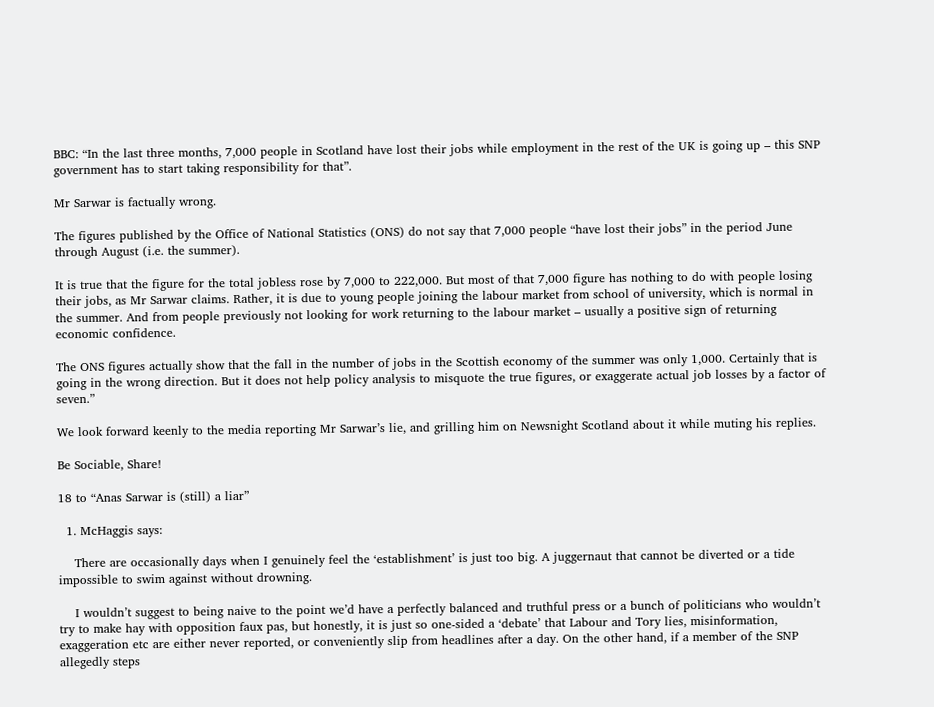BBC: “In the last three months, 7,000 people in Scotland have lost their jobs while employment in the rest of the UK is going up – this SNP government has to start taking responsibility for that”.

Mr Sarwar is factually wrong.

The figures published by the Office of National Statistics (ONS) do not say that 7,000 people “have lost their jobs” in the period June through August (i.e. the summer).

It is true that the figure for the total jobless rose by 7,000 to 222,000. But most of that 7,000 figure has nothing to do with people losing their jobs, as Mr Sarwar claims. Rather, it is due to young people joining the labour market from school of university, which is normal in the summer. And from people previously not looking for work returning to the labour market – usually a positive sign of returning economic confidence.

The ONS figures actually show that the fall in the number of jobs in the Scottish economy of the summer was only 1,000. Certainly that is going in the wrong direction. But it does not help policy analysis to misquote the true figures, or exaggerate actual job losses by a factor of seven.”

We look forward keenly to the media reporting Mr Sarwar’s lie, and grilling him on Newsnight Scotland about it while muting his replies.

Be Sociable, Share!

18 to “Anas Sarwar is (still) a liar”

  1. McHaggis says:

    There are occasionally days when I genuinely feel the ‘establishment’ is just too big. A juggernaut that cannot be diverted or a tide impossible to swim against without drowning.

    I wouldn’t suggest to being naive to the point we’d have a perfectly balanced and truthful press or a bunch of politicians who wouldn’t try to make hay with opposition faux pas, but honestly, it is just so one-sided a ‘debate’ that Labour and Tory lies, misinformation, exaggeration etc are either never reported, or conveniently slip from headlines after a day. On the other hand, if a member of the SNP allegedly steps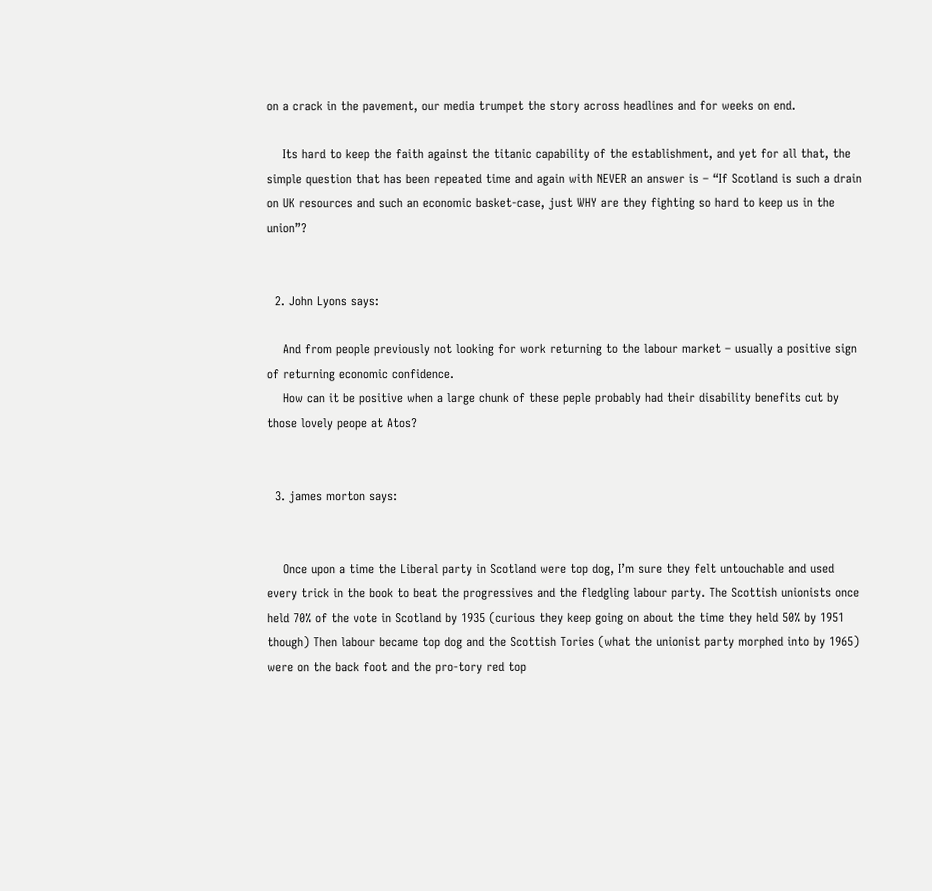on a crack in the pavement, our media trumpet the story across headlines and for weeks on end.

    Its hard to keep the faith against the titanic capability of the establishment, and yet for all that, the simple question that has been repeated time and again with NEVER an answer is – “If Scotland is such a drain on UK resources and such an economic basket-case, just WHY are they fighting so hard to keep us in the union”?


  2. John Lyons says:

    And from people previously not looking for work returning to the labour market – usually a positive sign of returning economic confidence.
    How can it be positive when a large chunk of these peple probably had their disability benefits cut by those lovely peope at Atos?


  3. james morton says:


    Once upon a time the Liberal party in Scotland were top dog, I’m sure they felt untouchable and used every trick in the book to beat the progressives and the fledgling labour party. The Scottish unionists once held 70% of the vote in Scotland by 1935 (curious they keep going on about the time they held 50% by 1951 though) Then labour became top dog and the Scottish Tories (what the unionist party morphed into by 1965) were on the back foot and the pro-tory red top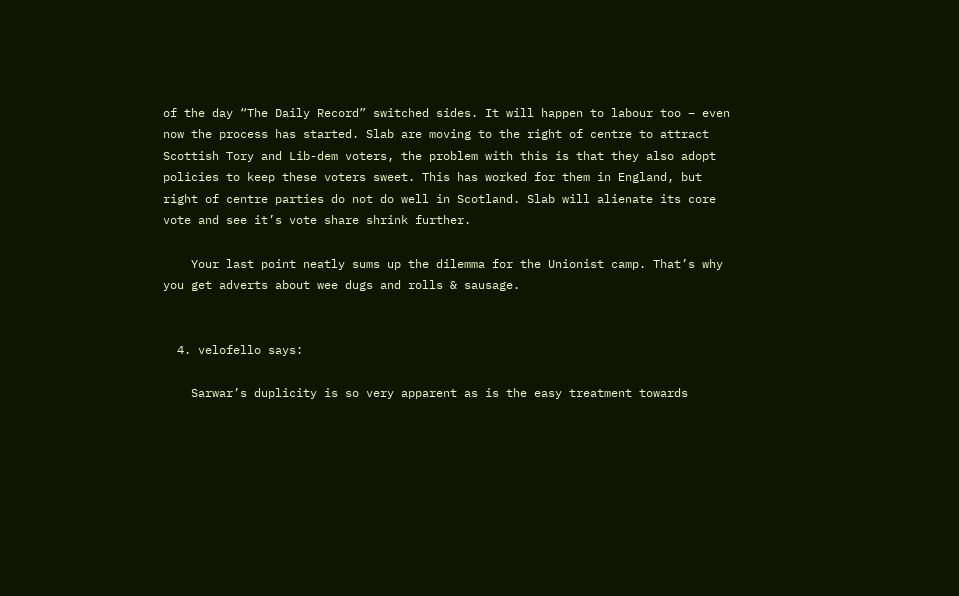of the day “The Daily Record” switched sides. It will happen to labour too – even now the process has started. Slab are moving to the right of centre to attract Scottish Tory and Lib-dem voters, the problem with this is that they also adopt policies to keep these voters sweet. This has worked for them in England, but right of centre parties do not do well in Scotland. Slab will alienate its core vote and see it’s vote share shrink further.

    Your last point neatly sums up the dilemma for the Unionist camp. That’s why you get adverts about wee dugs and rolls & sausage.


  4. velofello says:

    Sarwar’s duplicity is so very apparent as is the easy treatment towards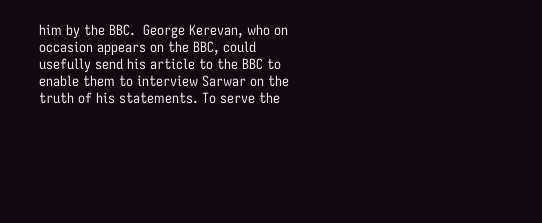him by the BBC.  George Kerevan, who on occasion appears on the BBC, could usefully send his article to the BBC to enable them to interview Sarwar on the truth of his statements. To serve the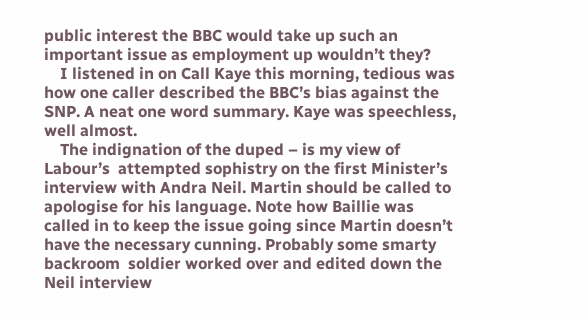public interest the BBC would take up such an important issue as employment up wouldn’t they?
    I listened in on Call Kaye this morning, tedious was how one caller described the BBC’s bias against the SNP. A neat one word summary. Kaye was speechless, well almost.
    The indignation of the duped – is my view of Labour’s  attempted sophistry on the first Minister’s interview with Andra Neil. Martin should be called to apologise for his language. Note how Baillie was called in to keep the issue going since Martin doesn’t have the necessary cunning. Probably some smarty backroom  soldier worked over and edited down the Neil interview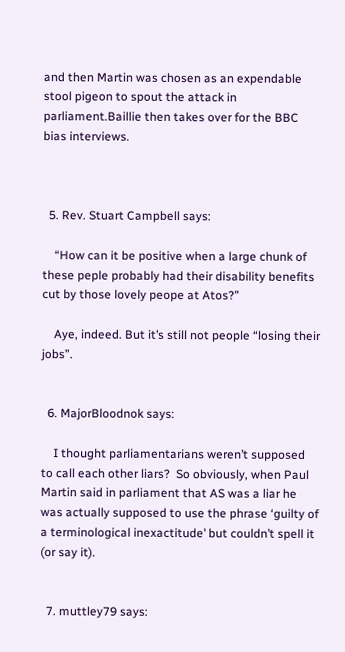and then Martin was chosen as an expendable stool pigeon to spout the attack in parliament.Baillie then takes over for the BBC bias interviews.



  5. Rev. Stuart Campbell says:

    “How can it be positive when a large chunk of these peple probably had their disability benefits cut by those lovely peope at Atos?”

    Aye, indeed. But it’s still not people “losing their jobs”.


  6. MajorBloodnok says:

    I thought parliamentarians weren’t supposed to call each other liars?  So obviously, when Paul Martin said in parliament that AS was a liar he was actually supposed to use the phrase ‘guilty of a terminological inexactitude’ but couldn’t spell it (or say it).


  7. muttley79 says: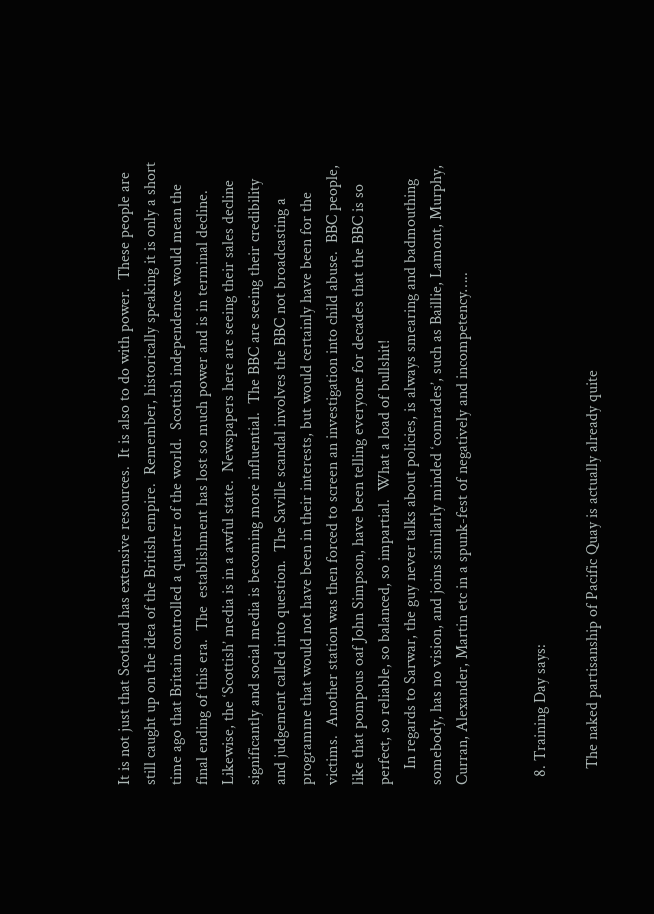It is not just that Scotland has extensive resources.  It is also to do with power.  These people are still caught up on the idea of the British empire.  Remember, historically speaking it is only a short time ago that Britain controlled a quarter of the world.  Scottish independence would mean the final ending of this era.  The  establishment has lost so much power and is in terminal decline.  Likewise, the ‘Scottish’ media is in a awful state.  Newspapers here are seeing their sales decline significantly and social media is becoming more influential.  The BBC are seeing their credibility and judgement called into question.  The Saville scandal involves the BBC not broadcasting a programme that would not have been in their interests, but would certainly have been for the victims.  Another station was then forced to screen an investigation into child abuse.  BBC people, like that pompous oaf John Simpson, have been telling everyone for decades that the BBC is so perfect, so reliable, so balanced, so impartial.  What a load of bullshit!
    In regards to Sarwar, the guy never talks about policies, is always smearing and badmouthing somebody, has no vision, and joins similarly minded ‘comrades’, such as Baillie, Lamont, Murphy, Curran, Alexander, Martin etc in a spunk-fest of negatively and incompetency…..


  8. Training Day says:

    The naked partisanship of Pacific Quay is actually already quite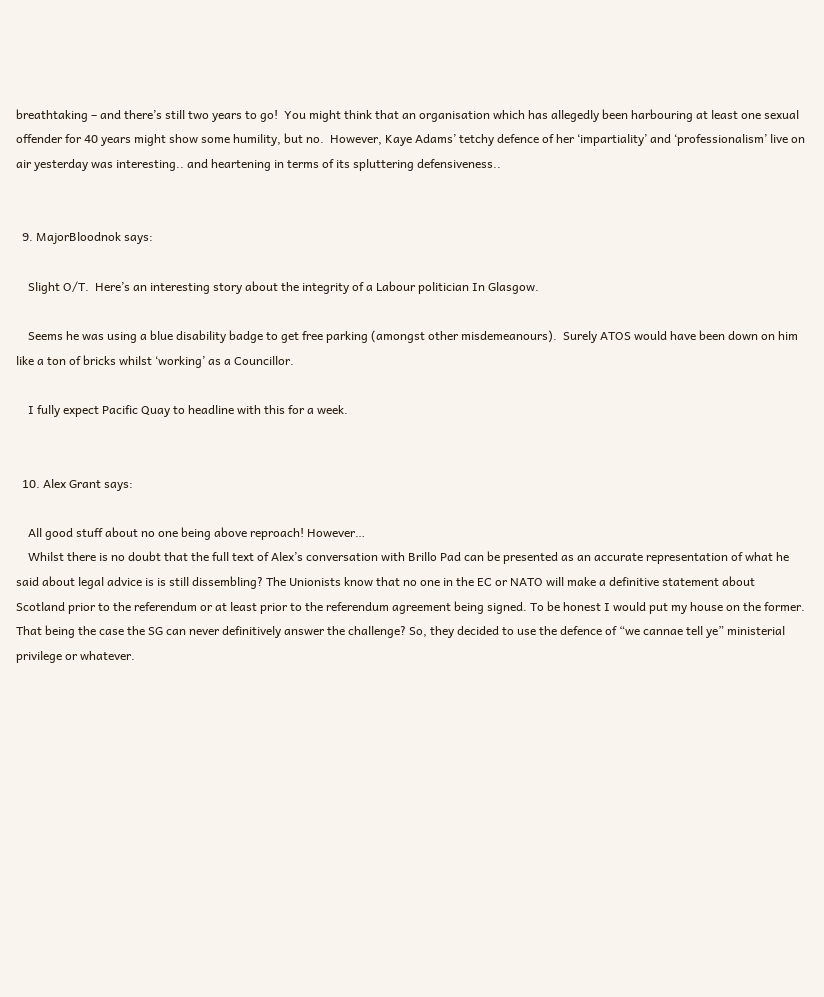breathtaking – and there’s still two years to go!  You might think that an organisation which has allegedly been harbouring at least one sexual offender for 40 years might show some humility, but no.  However, Kaye Adams’ tetchy defence of her ‘impartiality’ and ‘professionalism’ live on air yesterday was interesting.. and heartening in terms of its spluttering defensiveness..


  9. MajorBloodnok says:

    Slight O/T.  Here’s an interesting story about the integrity of a Labour politician In Glasgow.

    Seems he was using a blue disability badge to get free parking (amongst other misdemeanours).  Surely ATOS would have been down on him like a ton of bricks whilst ‘working’ as a Councillor.

    I fully expect Pacific Quay to headline with this for a week.


  10. Alex Grant says:

    All good stuff about no one being above reproach! However…
    Whilst there is no doubt that the full text of Alex’s conversation with Brillo Pad can be presented as an accurate representation of what he said about legal advice is is still dissembling? The Unionists know that no one in the EC or NATO will make a definitive statement about Scotland prior to the referendum or at least prior to the referendum agreement being signed. To be honest I would put my house on the former. That being the case the SG can never definitively answer the challenge? So, they decided to use the defence of “we cannae tell ye” ministerial privilege or whatever.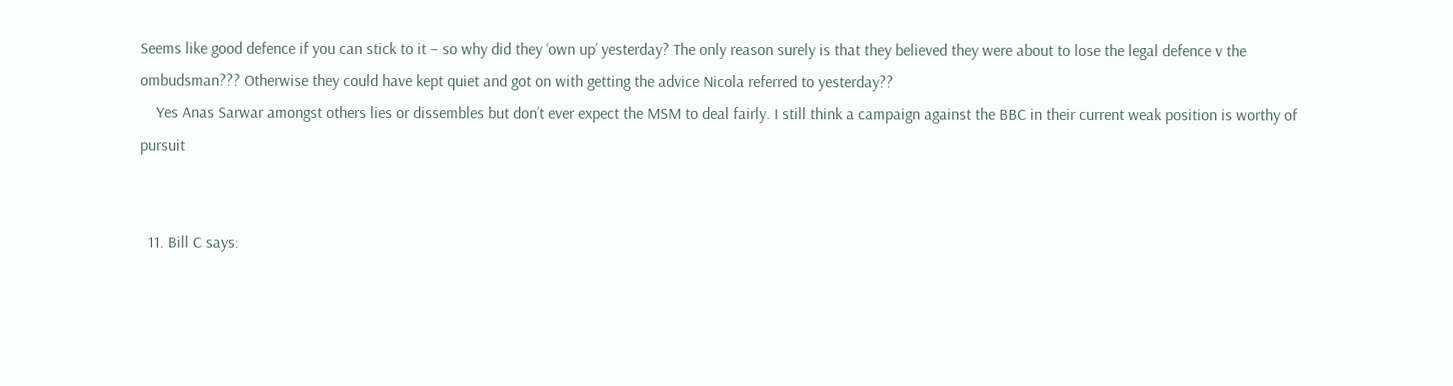Seems like good defence if you can stick to it – so why did they ‘own up’ yesterday? The only reason surely is that they believed they were about to lose the legal defence v the ombudsman??? Otherwise they could have kept quiet and got on with getting the advice Nicola referred to yesterday??
    Yes Anas Sarwar amongst others lies or dissembles but don’t ever expect the MSM to deal fairly. I still think a campaign against the BBC in their current weak position is worthy of pursuit


  11. Bill C says: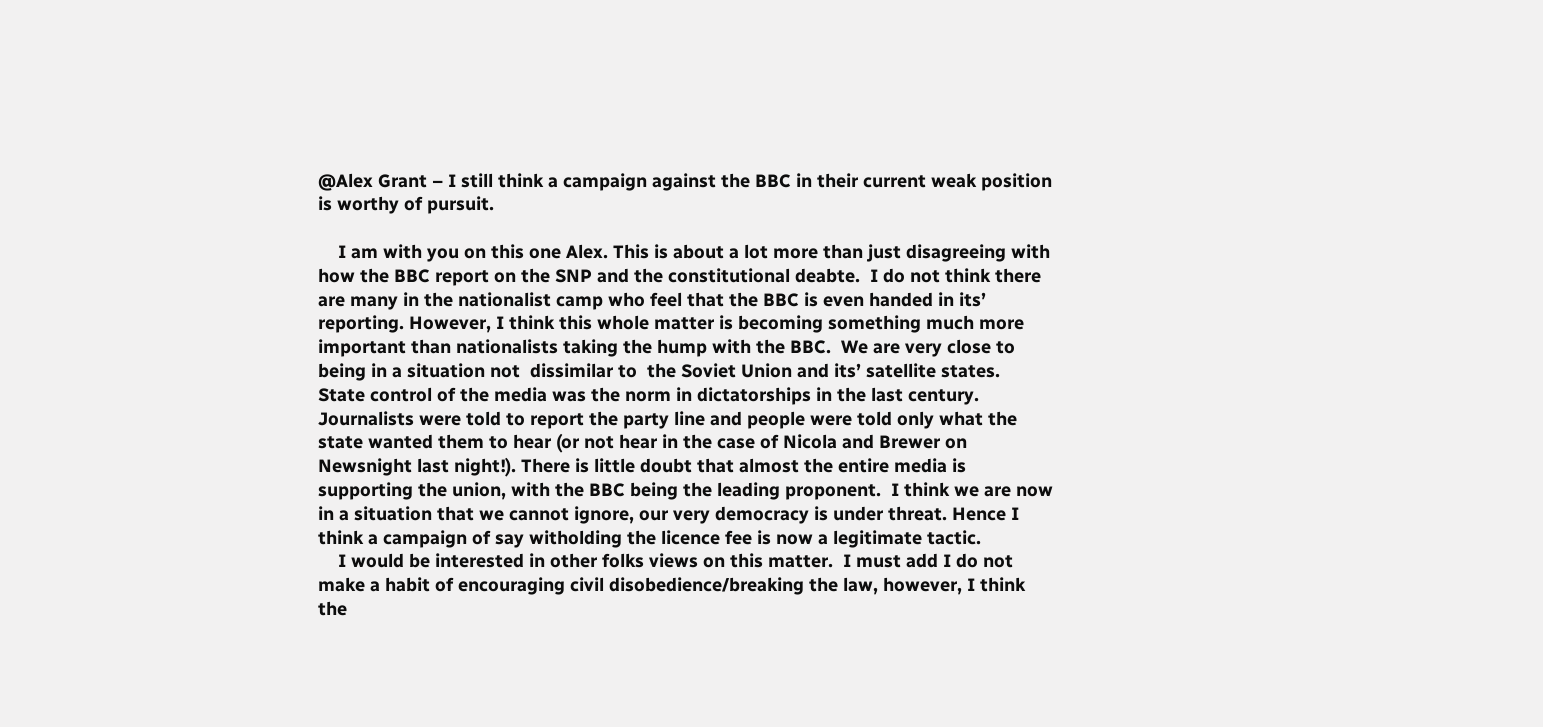@Alex Grant – I still think a campaign against the BBC in their current weak position is worthy of pursuit.

    I am with you on this one Alex. This is about a lot more than just disagreeing with how the BBC report on the SNP and the constitutional deabte.  I do not think there are many in the nationalist camp who feel that the BBC is even handed in its’ reporting. However, I think this whole matter is becoming something much more important than nationalists taking the hump with the BBC.  We are very close to being in a situation not  dissimilar to  the Soviet Union and its’ satellite states.  State control of the media was the norm in dictatorships in the last century.  Journalists were told to report the party line and people were told only what the state wanted them to hear (or not hear in the case of Nicola and Brewer on Newsnight last night!). There is little doubt that almost the entire media is supporting the union, with the BBC being the leading proponent.  I think we are now in a situation that we cannot ignore, our very democracy is under threat. Hence I think a campaign of say witholding the licence fee is now a legitimate tactic.
    I would be interested in other folks views on this matter.  I must add I do not make a habit of encouraging civil disobedience/breaking the law, however, I think the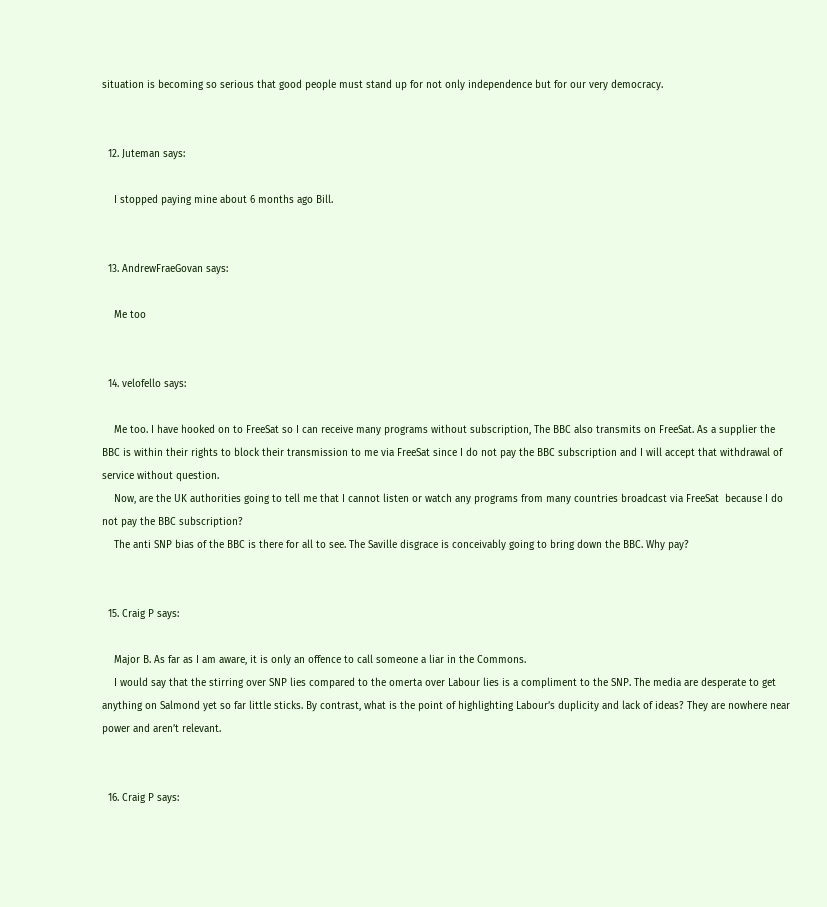situation is becoming so serious that good people must stand up for not only independence but for our very democracy.


  12. Juteman says:

    I stopped paying mine about 6 months ago Bill.


  13. AndrewFraeGovan says:

    Me too


  14. velofello says:

    Me too. I have hooked on to FreeSat so I can receive many programs without subscription, The BBC also transmits on FreeSat. As a supplier the BBC is within their rights to block their transmission to me via FreeSat since I do not pay the BBC subscription and I will accept that withdrawal of service without question.
    Now, are the UK authorities going to tell me that I cannot listen or watch any programs from many countries broadcast via FreeSat  because I do not pay the BBC subscription?
    The anti SNP bias of the BBC is there for all to see. The Saville disgrace is conceivably going to bring down the BBC. Why pay?


  15. Craig P says:

    Major B. As far as I am aware, it is only an offence to call someone a liar in the Commons.
    I would say that the stirring over SNP lies compared to the omerta over Labour lies is a compliment to the SNP. The media are desperate to get anything on Salmond yet so far little sticks. By contrast, what is the point of highlighting Labour’s duplicity and lack of ideas? They are nowhere near power and aren’t relevant.


  16. Craig P says: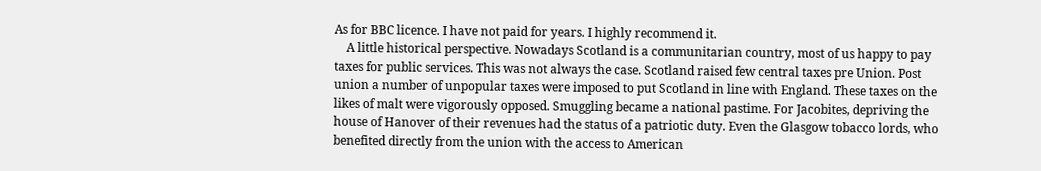As for BBC licence. I have not paid for years. I highly recommend it.
    A little historical perspective. Nowadays Scotland is a communitarian country, most of us happy to pay taxes for public services. This was not always the case. Scotland raised few central taxes pre Union. Post union a number of unpopular taxes were imposed to put Scotland in line with England. These taxes on the likes of malt were vigorously opposed. Smuggling became a national pastime. For Jacobites, depriving the house of Hanover of their revenues had the status of a patriotic duty. Even the Glasgow tobacco lords, who benefited directly from the union with the access to American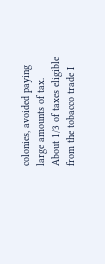colonies, avoided paying large amounts of tax. About 1/3 of taxes eligible from the tobacco trade I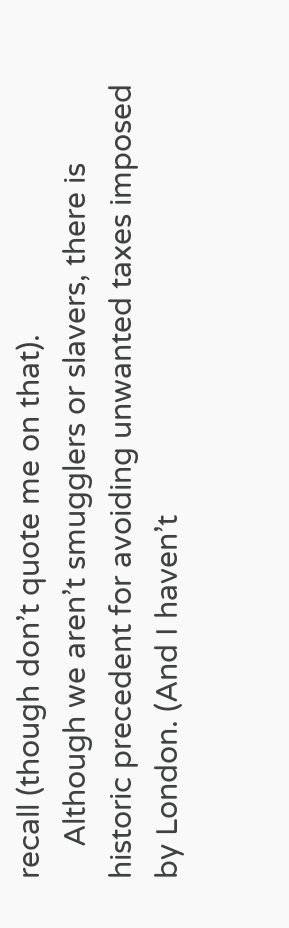recall (though don’t quote me on that).
    Although we aren’t smugglers or slavers, there is historic precedent for avoiding unwanted taxes imposed by London. (And I haven’t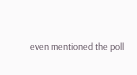even mentioned the poll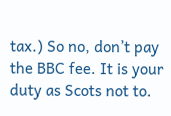tax.) So no, don’t pay the BBC fee. It is your duty as Scots not to.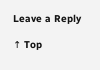Leave a Reply

↑ Top